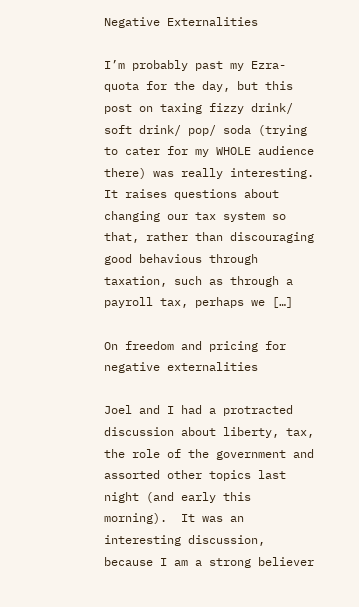Negative Externalities

I’m probably past my Ezra-quota for the day, but this post on taxing fizzy drink/ soft drink/ pop/ soda (trying to cater for my WHOLE audience there) was really interesting. It raises questions about changing our tax system so that, rather than discouraging good behavious through taxation, such as through a payroll tax, perhaps we […]

On freedom and pricing for negative externalities

Joel and I had a protracted discussion about liberty, tax, the role of the government and assorted other topics last night (and early this morning).  It was an interesting discussion, because I am a strong believer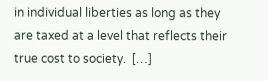in individual liberties as long as they are taxed at a level that reflects their true cost to society.  […]